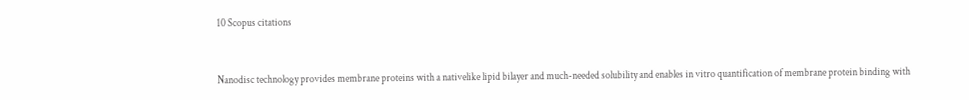10 Scopus citations


Nanodisc technology provides membrane proteins with a nativelike lipid bilayer and much-needed solubility and enables in vitro quantification of membrane protein binding with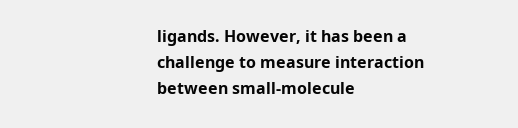ligands. However, it has been a challenge to measure interaction between small-molecule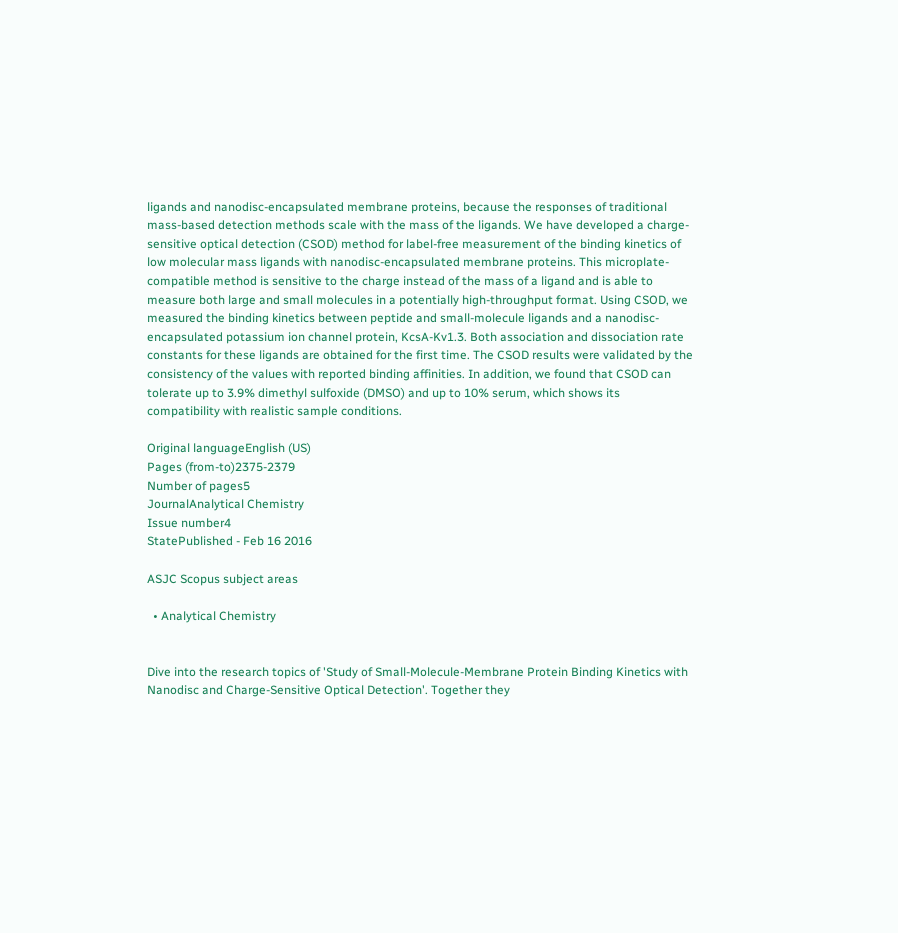ligands and nanodisc-encapsulated membrane proteins, because the responses of traditional mass-based detection methods scale with the mass of the ligands. We have developed a charge-sensitive optical detection (CSOD) method for label-free measurement of the binding kinetics of low molecular mass ligands with nanodisc-encapsulated membrane proteins. This microplate-compatible method is sensitive to the charge instead of the mass of a ligand and is able to measure both large and small molecules in a potentially high-throughput format. Using CSOD, we measured the binding kinetics between peptide and small-molecule ligands and a nanodisc-encapsulated potassium ion channel protein, KcsA-Kv1.3. Both association and dissociation rate constants for these ligands are obtained for the first time. The CSOD results were validated by the consistency of the values with reported binding affinities. In addition, we found that CSOD can tolerate up to 3.9% dimethyl sulfoxide (DMSO) and up to 10% serum, which shows its compatibility with realistic sample conditions.

Original languageEnglish (US)
Pages (from-to)2375-2379
Number of pages5
JournalAnalytical Chemistry
Issue number4
StatePublished - Feb 16 2016

ASJC Scopus subject areas

  • Analytical Chemistry


Dive into the research topics of 'Study of Small-Molecule-Membrane Protein Binding Kinetics with Nanodisc and Charge-Sensitive Optical Detection'. Together they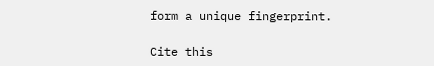form a unique fingerprint.

Cite this